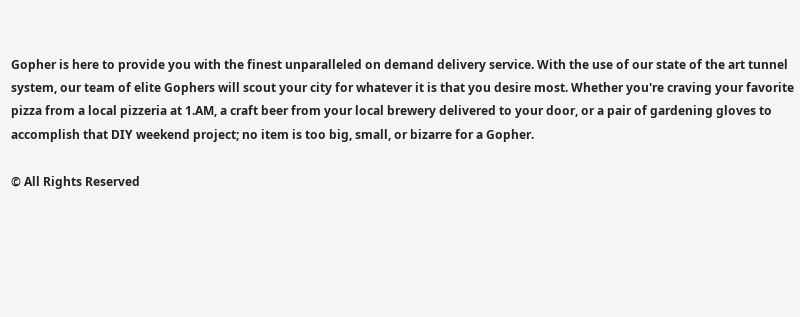Gopher is here to provide you with the finest unparalleled on demand delivery service. With the use of our state of the art tunnel system, our team of elite Gophers will scout your city for whatever it is that you desire most. Whether you're craving your favorite pizza from a local pizzeria at 1.AM, a craft beer from your local brewery delivered to your door, or a pair of gardening gloves to accomplish that DIY weekend project; no item is too big, small, or bizarre for a Gopher.

© All Rights Reserved